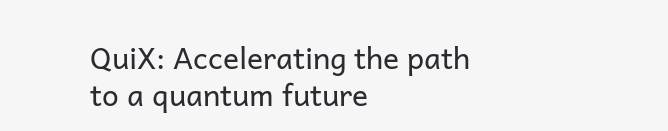QuiX: Accelerating the path to a quantum future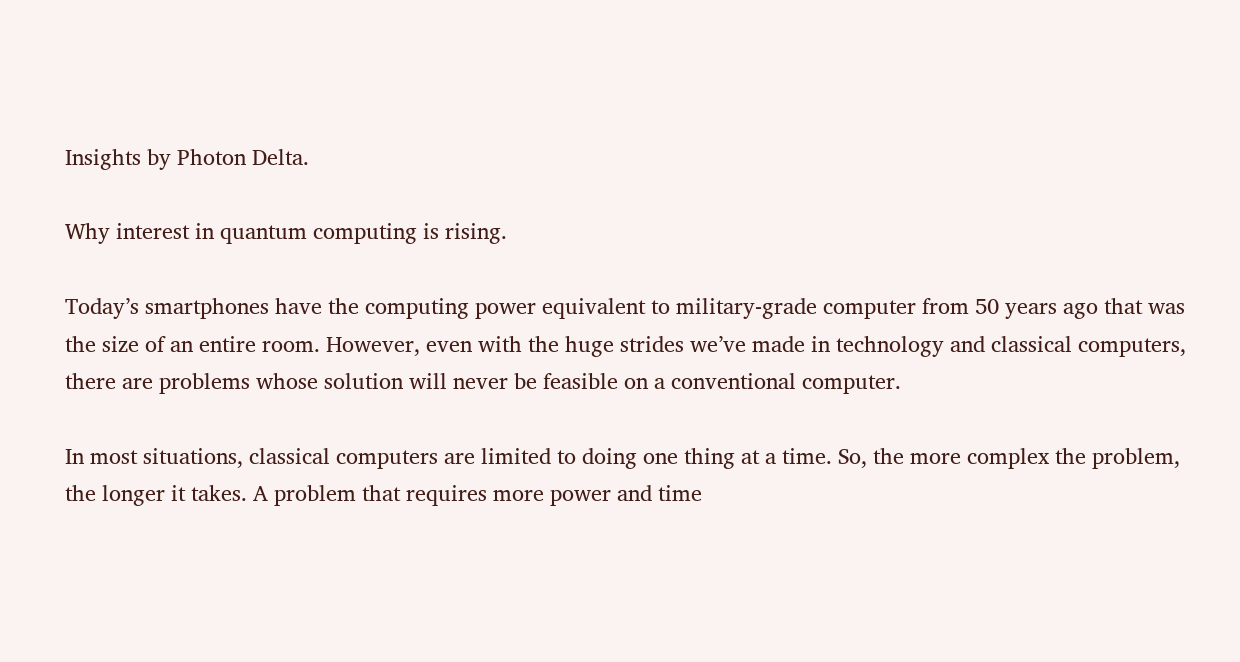Insights by Photon Delta.

Why interest in quantum computing is rising.

Today’s smartphones have the computing power equivalent to military-grade computer from 50 years ago that was the size of an entire room. However, even with the huge strides we’ve made in technology and classical computers, there are problems whose solution will never be feasible on a conventional computer.

In most situations, classical computers are limited to doing one thing at a time. So, the more complex the problem, the longer it takes. A problem that requires more power and time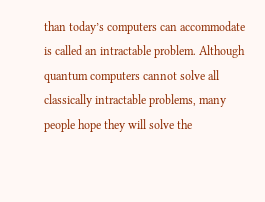than today’s computers can accommodate is called an intractable problem. Although quantum computers cannot solve all classically intractable problems, many people hope they will solve the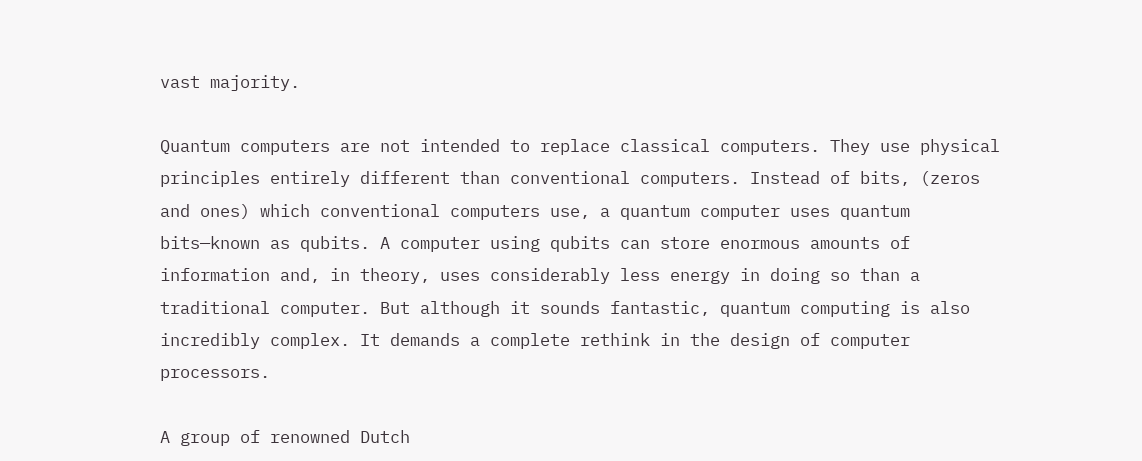vast majority.

Quantum computers are not intended to replace classical computers. They use physical principles entirely different than conventional computers. Instead of bits, (zeros and ones) which conventional computers use, a quantum computer uses quantum bits—known as qubits. A computer using qubits can store enormous amounts of information and, in theory, uses considerably less energy in doing so than a traditional computer. But although it sounds fantastic, quantum computing is also incredibly complex. It demands a complete rethink in the design of computer processors.

A group of renowned Dutch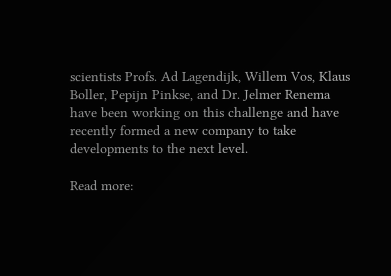scientists Profs. Ad Lagendijk, Willem Vos, Klaus Boller, Pepijn Pinkse, and Dr. Jelmer Renema have been working on this challenge and have recently formed a new company to take developments to the next level.

Read more: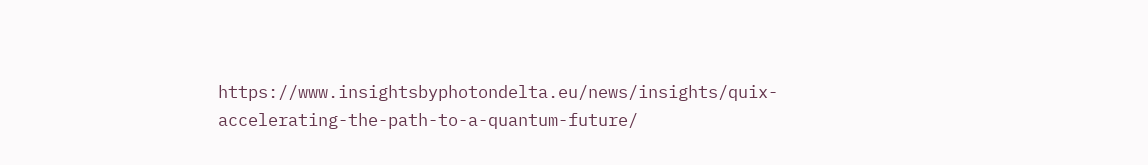https://www.insightsbyphotondelta.eu/news/insights/quix-accelerating-the-path-to-a-quantum-future/